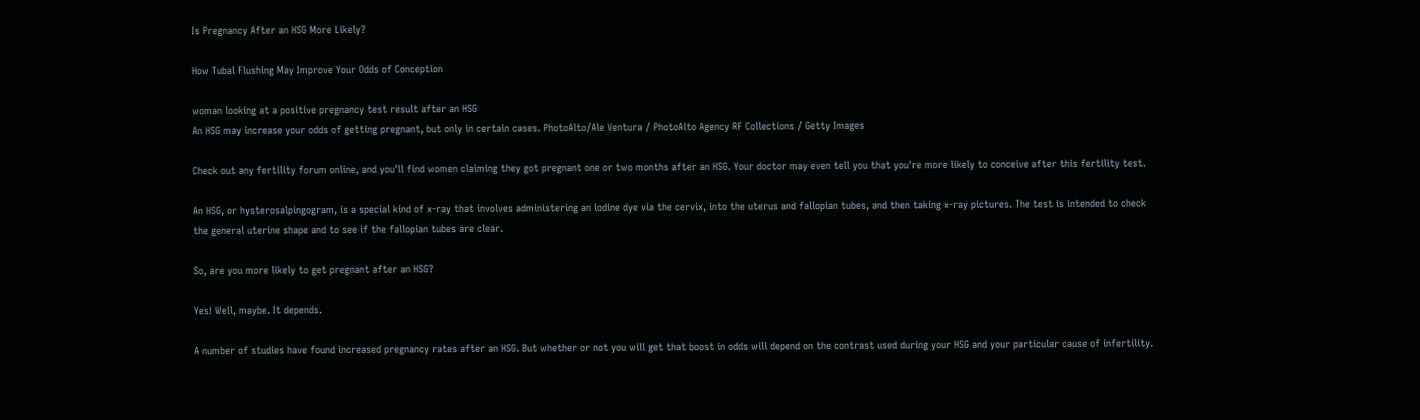Is Pregnancy After an HSG More Likely?

How Tubal Flushing May Improve Your Odds of Conception

woman looking at a positive pregnancy test result after an HSG
An HSG may increase your odds of getting pregnant, but only in certain cases. PhotoAlto/Ale Ventura / PhotoAlto Agency RF Collections / Getty Images

Check out any fertility forum online, and you'll find women claiming they got pregnant one or two months after an HSG. Your doctor may even tell you that you're more likely to conceive after this fertility test.

An HSG, or hysterosalpingogram, is a special kind of x-ray that involves administering an iodine dye via the cervix, into the uterus and fallopian tubes, and then taking x-ray pictures. The test is intended to check the general uterine shape and to see if the fallopian tubes are clear.

So, are you more likely to get pregnant after an HSG?

Yes! Well, maybe. It depends.

A number of studies have found increased pregnancy rates after an HSG. But whether or not you will get that boost in odds will depend on the contrast used during your HSG and your particular cause of infertility.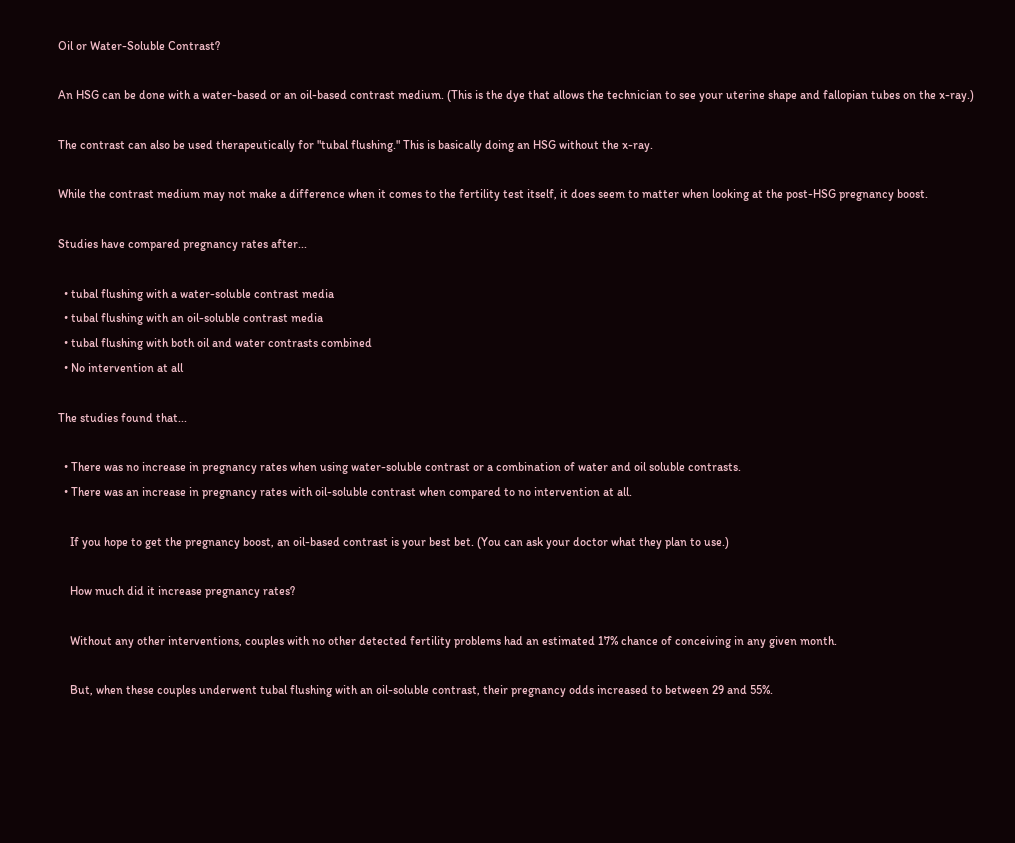Oil or Water-Soluble Contrast?

An HSG can be done with a water-based or an oil-based contrast medium. (This is the dye that allows the technician to see your uterine shape and fallopian tubes on the x-ray.)

The contrast can also be used therapeutically for "tubal flushing." This is basically doing an HSG without the x-ray.

While the contrast medium may not make a difference when it comes to the fertility test itself, it does seem to matter when looking at the post-HSG pregnancy boost.

Studies have compared pregnancy rates after...

  • tubal flushing with a water-soluble contrast media
  • tubal flushing with an oil-soluble contrast media
  • tubal flushing with both oil and water contrasts combined
  • No intervention at all

The studies found that...

  • There was no increase in pregnancy rates when using water-soluble contrast or a combination of water and oil soluble contrasts.
  • There was an increase in pregnancy rates with oil-soluble contrast when compared to no intervention at all.

    If you hope to get the pregnancy boost, an oil-based contrast is your best bet. (You can ask your doctor what they plan to use.)

    How much did it increase pregnancy rates?

    Without any other interventions, couples with no other detected fertility problems had an estimated 17% chance of conceiving in any given month.

    But, when these couples underwent tubal flushing with an oil-soluble contrast, their pregnancy odds increased to between 29 and 55%.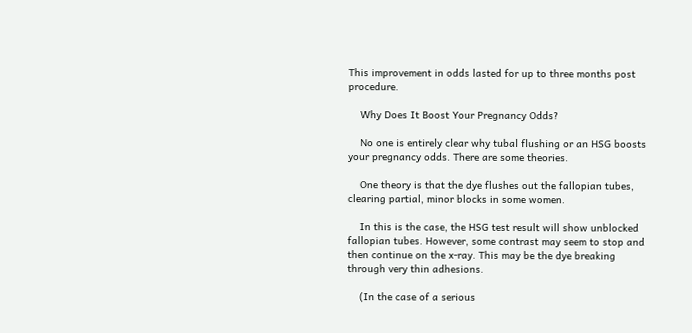This improvement in odds lasted for up to three months post procedure.

    Why Does It Boost Your Pregnancy Odds?

    No one is entirely clear why tubal flushing or an HSG boosts your pregnancy odds. There are some theories.

    One theory is that the dye flushes out the fallopian tubes, clearing partial, minor blocks in some women.

    In this is the case, the HSG test result will show unblocked fallopian tubes. However, some contrast may seem to stop and then continue on the x-ray. This may be the dye breaking through very thin adhesions.

    (In the case of a serious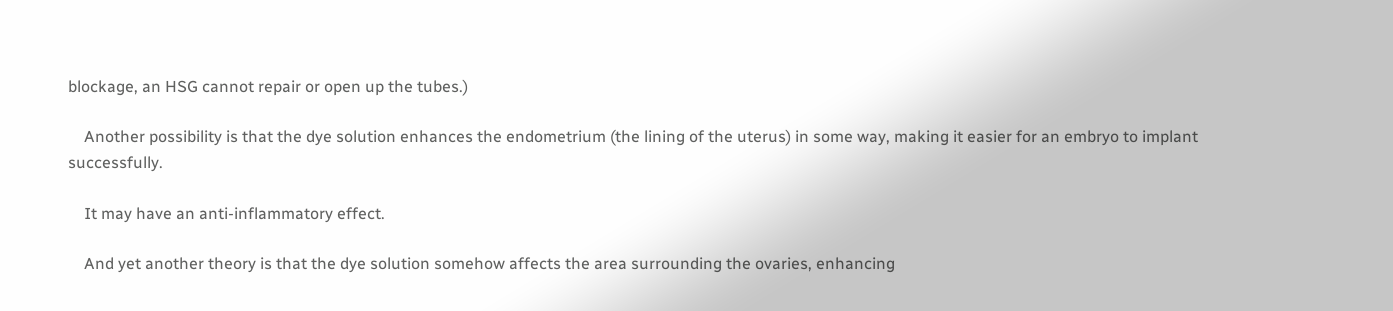blockage, an HSG cannot repair or open up the tubes.)

    Another possibility is that the dye solution enhances the endometrium (the lining of the uterus) in some way, making it easier for an embryo to implant successfully.

    It may have an anti-inflammatory effect.

    And yet another theory is that the dye solution somehow affects the area surrounding the ovaries, enhancing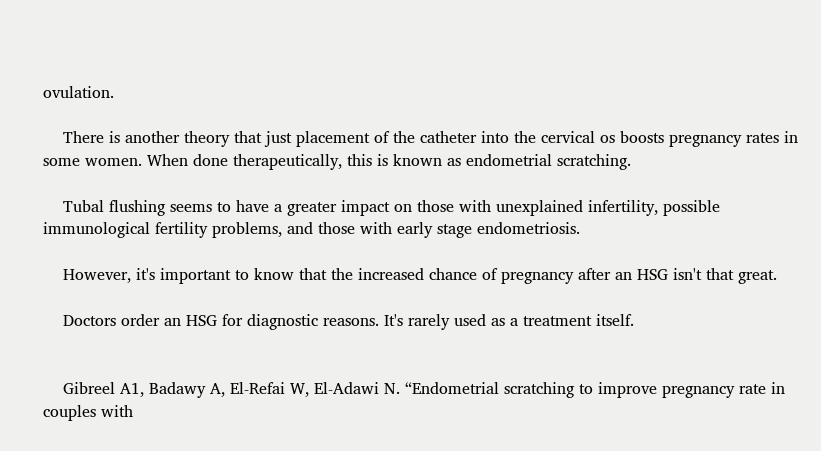ovulation.

    There is another theory that just placement of the catheter into the cervical os boosts pregnancy rates in some women. When done therapeutically, this is known as endometrial scratching.

    Tubal flushing seems to have a greater impact on those with unexplained infertility, possible  immunological fertility problems, and those with early stage endometriosis.

    However, it's important to know that the increased chance of pregnancy after an HSG isn't that great.

    Doctors order an HSG for diagnostic reasons. It's rarely used as a treatment itself.


    Gibreel A1, Badawy A, El-Refai W, El-Adawi N. “Endometrial scratching to improve pregnancy rate in couples with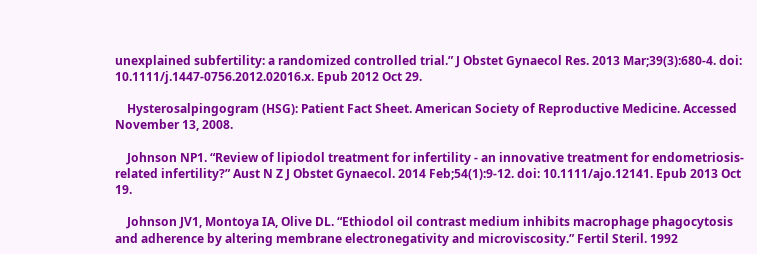unexplained subfertility: a randomized controlled trial.” J Obstet Gynaecol Res. 2013 Mar;39(3):680-4. doi: 10.1111/j.1447-0756.2012.02016.x. Epub 2012 Oct 29.

    Hysterosalpingogram (HSG): Patient Fact Sheet. American Society of Reproductive Medicine. Accessed November 13, 2008.

    Johnson NP1. “Review of lipiodol treatment for infertility - an innovative treatment for endometriosis-related infertility?” Aust N Z J Obstet Gynaecol. 2014 Feb;54(1):9-12. doi: 10.1111/ajo.12141. Epub 2013 Oct 19.

    Johnson JV1, Montoya IA, Olive DL. “Ethiodol oil contrast medium inhibits macrophage phagocytosis and adherence by altering membrane electronegativity and microviscosity.” Fertil Steril. 1992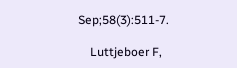Sep;58(3):511-7.

    Luttjeboer F,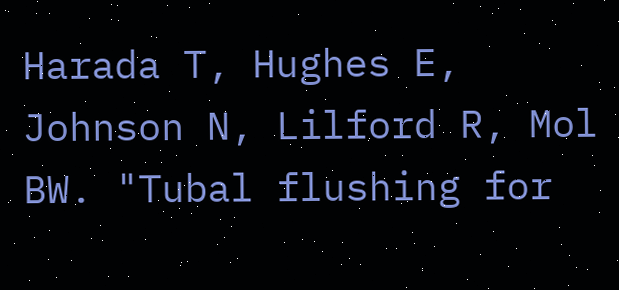Harada T, Hughes E, Johnson N, Lilford R, Mol BW. "Tubal flushing for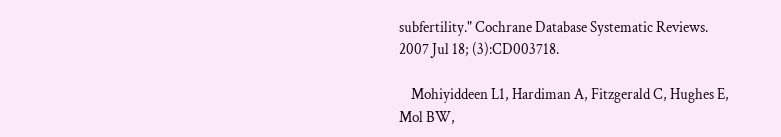subfertility." Cochrane Database Systematic Reviews. 2007 Jul 18; (3):CD003718.

    Mohiyiddeen L1, Hardiman A, Fitzgerald C, Hughes E, Mol BW,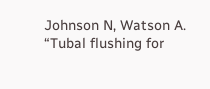Johnson N, Watson A. “Tubal flushing for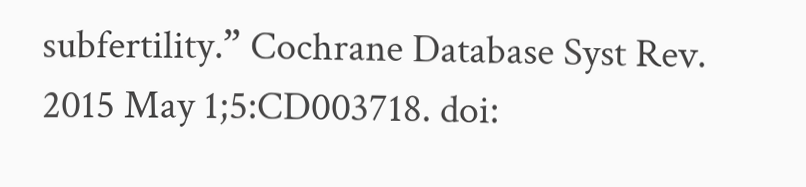subfertility.” Cochrane Database Syst Rev. 2015 May 1;5:CD003718. doi: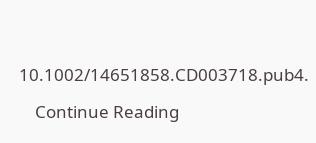10.1002/14651858.CD003718.pub4.

    Continue Reading